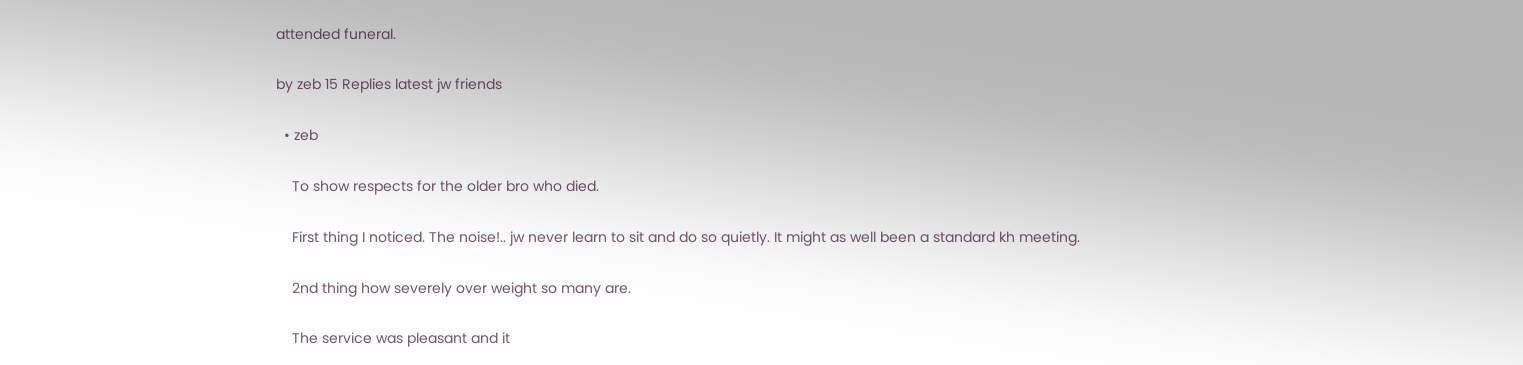attended funeral.

by zeb 15 Replies latest jw friends

  • zeb

    To show respects for the older bro who died.

    First thing I noticed. The noise!.. jw never learn to sit and do so quietly. It might as well been a standard kh meeting.

    2nd thing how severely over weight so many are.

    The service was pleasant and it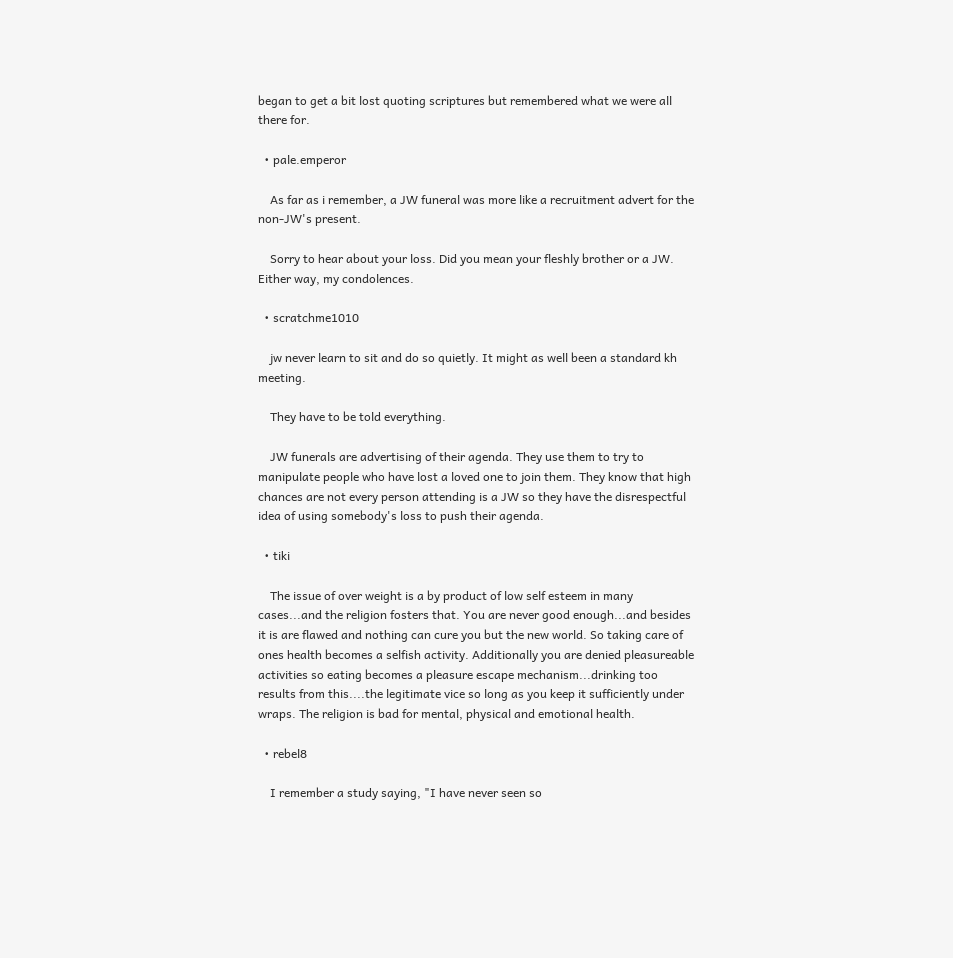began to get a bit lost quoting scriptures but remembered what we were all there for.

  • pale.emperor

    As far as i remember, a JW funeral was more like a recruitment advert for the non-JW's present.

    Sorry to hear about your loss. Did you mean your fleshly brother or a JW. Either way, my condolences.

  • scratchme1010

    jw never learn to sit and do so quietly. It might as well been a standard kh meeting.

    They have to be told everything.

    JW funerals are advertising of their agenda. They use them to try to manipulate people who have lost a loved one to join them. They know that high chances are not every person attending is a JW so they have the disrespectful idea of using somebody's loss to push their agenda.

  • tiki

    The issue of over weight is a by product of low self esteem in many cases...and the religion fosters that. You are never good enough...and besides it is are flawed and nothing can cure you but the new world. So taking care of ones health becomes a selfish activity. Additionally you are denied pleasureable activities so eating becomes a pleasure escape mechanism...drinking too results from this....the legitimate vice so long as you keep it sufficiently under wraps. The religion is bad for mental, physical and emotional health.

  • rebel8

    I remember a study saying, "I have never seen so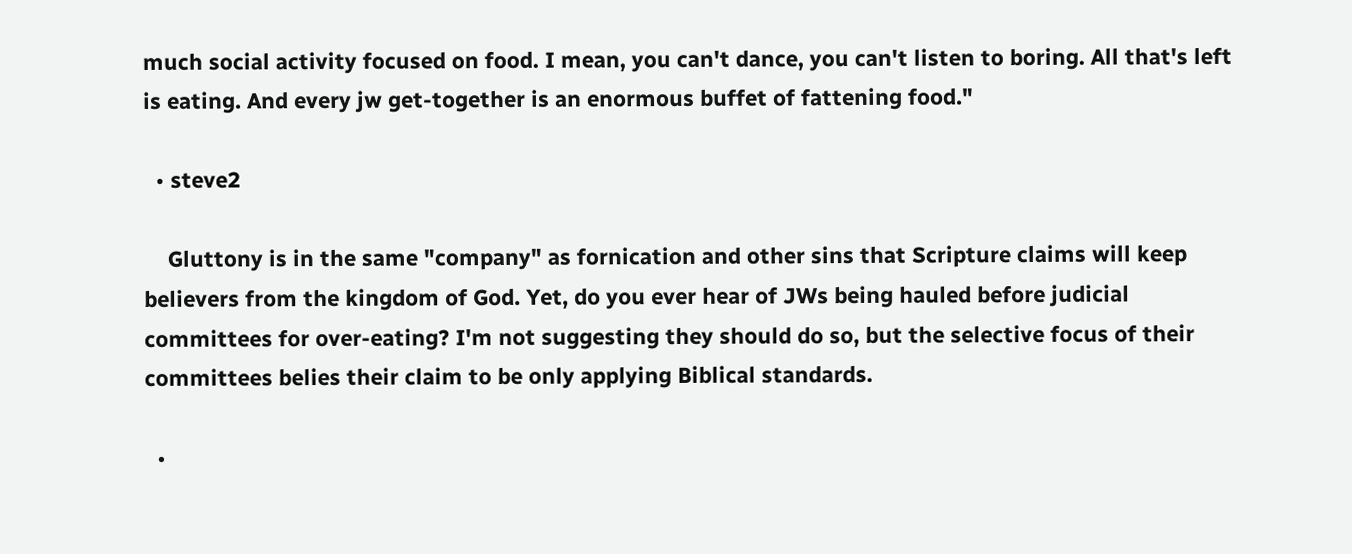much social activity focused on food. I mean, you can't dance, you can't listen to boring. All that's left is eating. And every jw get-together is an enormous buffet of fattening food."

  • steve2

    Gluttony is in the same "company" as fornication and other sins that Scripture claims will keep believers from the kingdom of God. Yet, do you ever hear of JWs being hauled before judicial committees for over-eating? I'm not suggesting they should do so, but the selective focus of their committees belies their claim to be only applying Biblical standards.

  •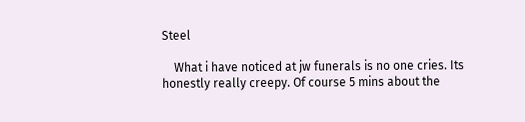Steel

    What i have noticed at jw funerals is no one cries. Its honestly really creepy. Of course 5 mins about the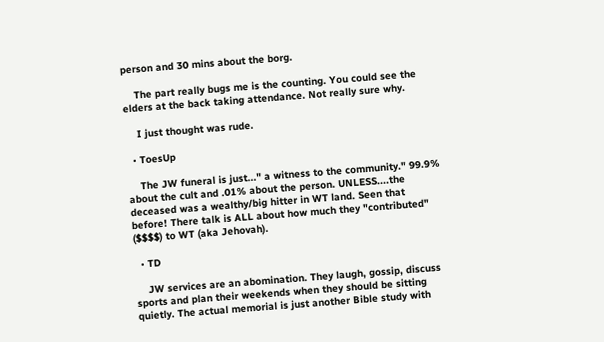person and 30 mins about the borg.

    The part really bugs me is the counting. You could see the elders at the back taking attendance. Not really sure why.

    I just thought was rude.

  • ToesUp

    The JW funeral is just..." a witness to the community." 99.9% about the cult and .01% about the person. UNLESS....the deceased was a wealthy/big hitter in WT land. Seen that before! There talk is ALL about how much they "contributed" ($$$$) to WT (aka Jehovah).

  • TD

    JW services are an abomination. They laugh, gossip, discuss sports and plan their weekends when they should be sitting quietly. The actual memorial is just another Bible study with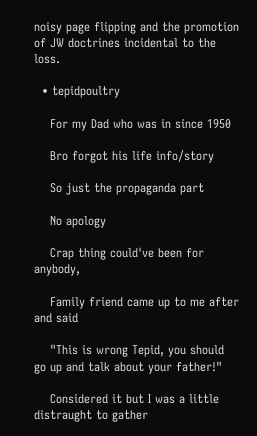noisy page flipping and the promotion of JW doctrines incidental to the loss.

  • tepidpoultry

    For my Dad who was in since 1950

    Bro forgot his life info/story

    So just the propaganda part

    No apology

    Crap thing could've been for anybody,

    Family friend came up to me after and said

    "This is wrong Tepid, you should go up and talk about your father!"

    Considered it but I was a little distraught to gather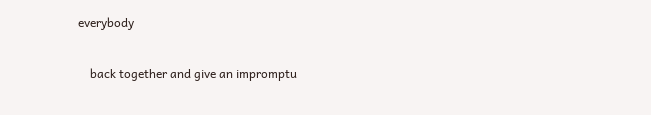everybody

    back together and give an impromptu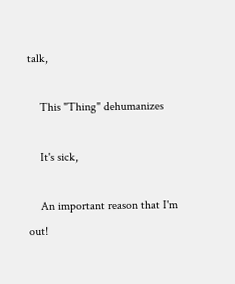talk,

    This "Thing" dehumanizes

    It's sick,

    An important reason that I'm out!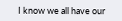I know we all have our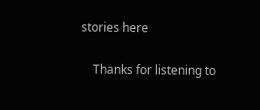stories here

    Thanks for listening to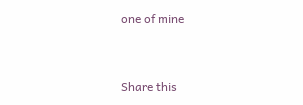one of mine


Share this